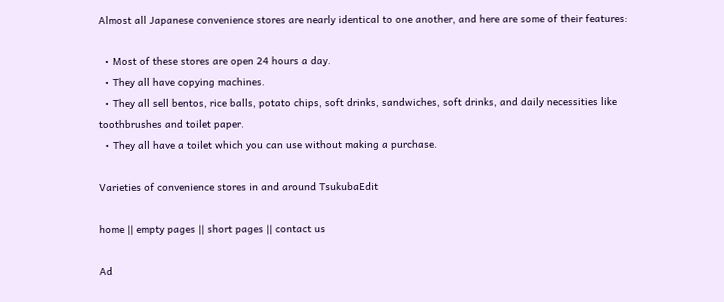Almost all Japanese convenience stores are nearly identical to one another, and here are some of their features:

  • Most of these stores are open 24 hours a day.
  • They all have copying machines.
  • They all sell bentos, rice balls, potato chips, soft drinks, sandwiches, soft drinks, and daily necessities like toothbrushes and toilet paper.
  • They all have a toilet which you can use without making a purchase.

Varieties of convenience stores in and around TsukubaEdit

home || empty pages || short pages || contact us

Ad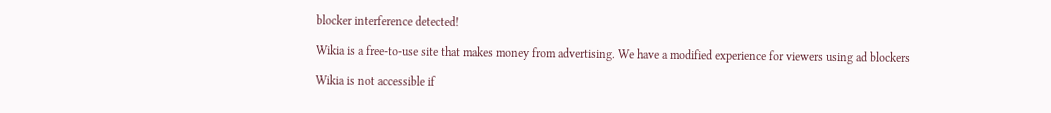blocker interference detected!

Wikia is a free-to-use site that makes money from advertising. We have a modified experience for viewers using ad blockers

Wikia is not accessible if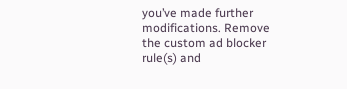you’ve made further modifications. Remove the custom ad blocker rule(s) and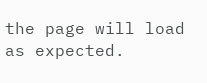the page will load as expected.